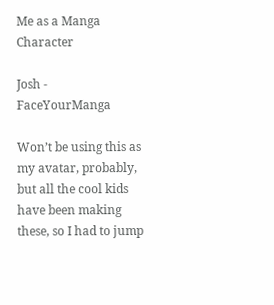Me as a Manga Character

Josh - FaceYourManga

Won’t be using this as my avatar, probably, but all the cool kids have been making these, so I had to jump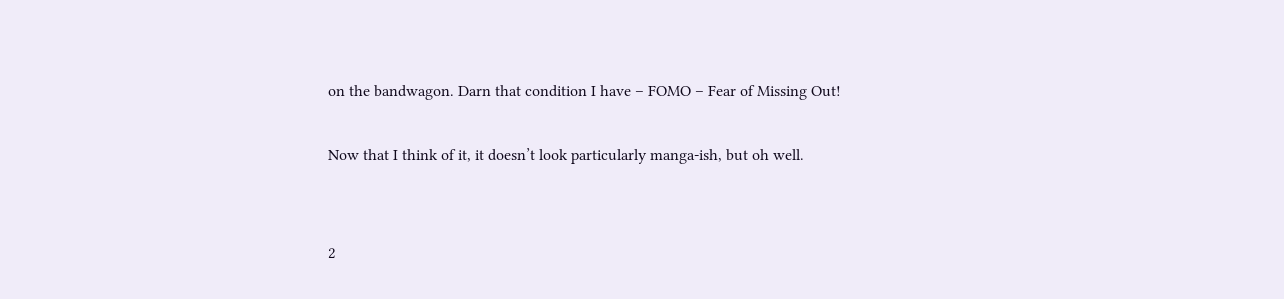on the bandwagon. Darn that condition I have – FOMO – Fear of Missing Out!

Now that I think of it, it doesn’t look particularly manga-ish, but oh well.


2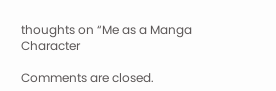thoughts on “Me as a Manga Character

Comments are closed.